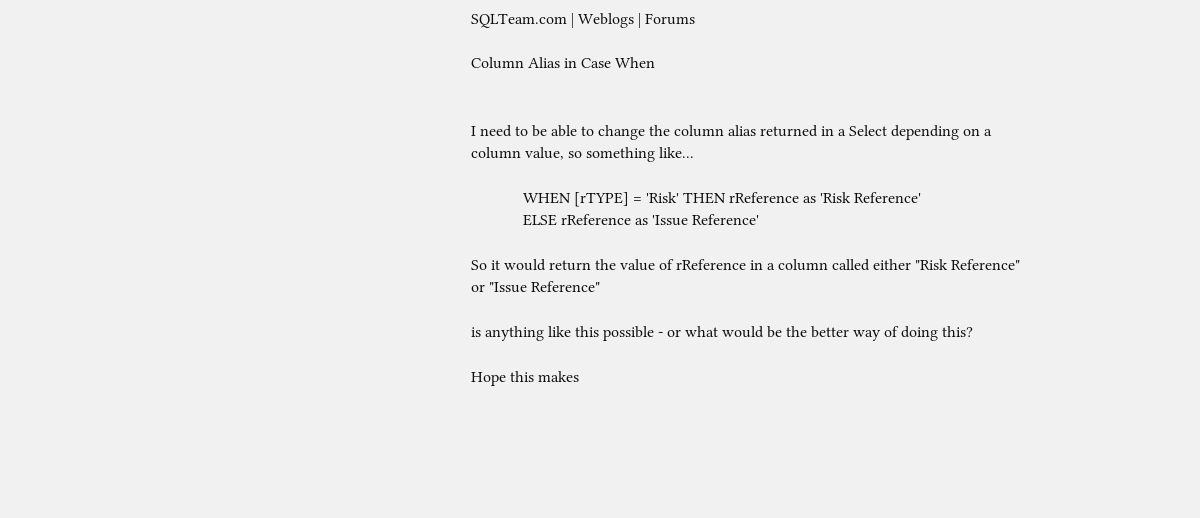SQLTeam.com | Weblogs | Forums

Column Alias in Case When


I need to be able to change the column alias returned in a Select depending on a column value, so something like...

             WHEN [rTYPE] = 'Risk' THEN rReference as 'Risk Reference'
             ELSE rReference as 'Issue Reference'

So it would return the value of rReference in a column called either "Risk Reference" or "Issue Reference"

is anything like this possible - or what would be the better way of doing this?

Hope this makes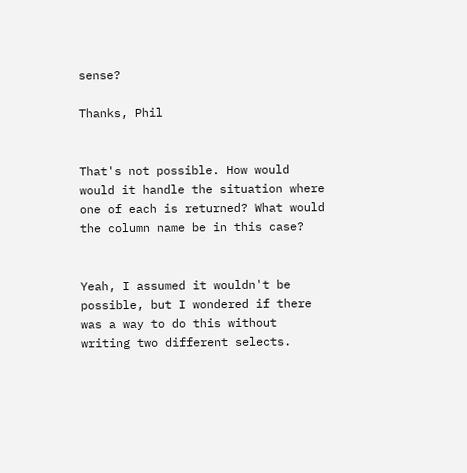sense?

Thanks, Phil


That's not possible. How would would it handle the situation where one of each is returned? What would the column name be in this case?


Yeah, I assumed it wouldn't be possible, but I wondered if there was a way to do this without writing two different selects.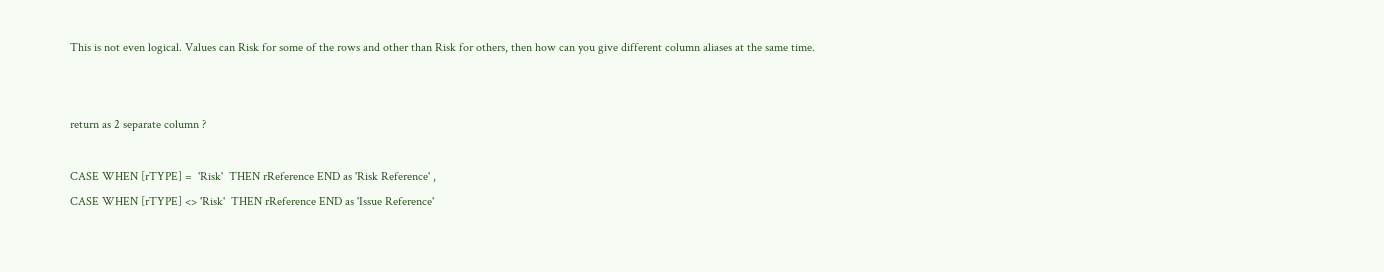This is not even logical. Values can Risk for some of the rows and other than Risk for others, then how can you give different column aliases at the same time.


return as 2 separate column ?

CASE WHEN [rTYPE] =  'Risk'  THEN rReference END as 'Risk Reference' ,
CASE WHEN [rTYPE] <> 'Risk'  THEN rReference END as 'Issue Reference'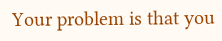Your problem is that you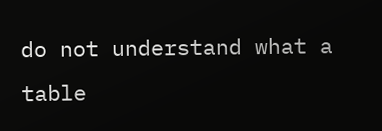do not understand what a table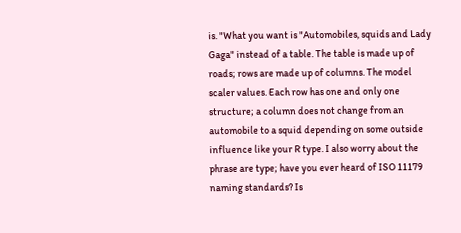is. "What you want is "Automobiles, squids and Lady Gaga" instead of a table. The table is made up of roads; rows are made up of columns. The model scaler values. Each row has one and only one structure; a column does not change from an automobile to a squid depending on some outside influence like your R type. I also worry about the phrase are type; have you ever heard of ISO 11179 naming standards? Is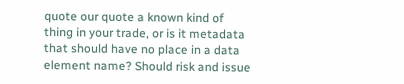quote our quote a known kind of thing in your trade, or is it metadata that should have no place in a data element name? Should risk and issue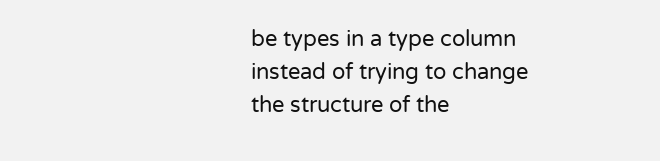be types in a type column instead of trying to change the structure of the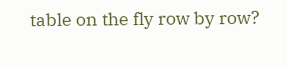table on the fly row by row?